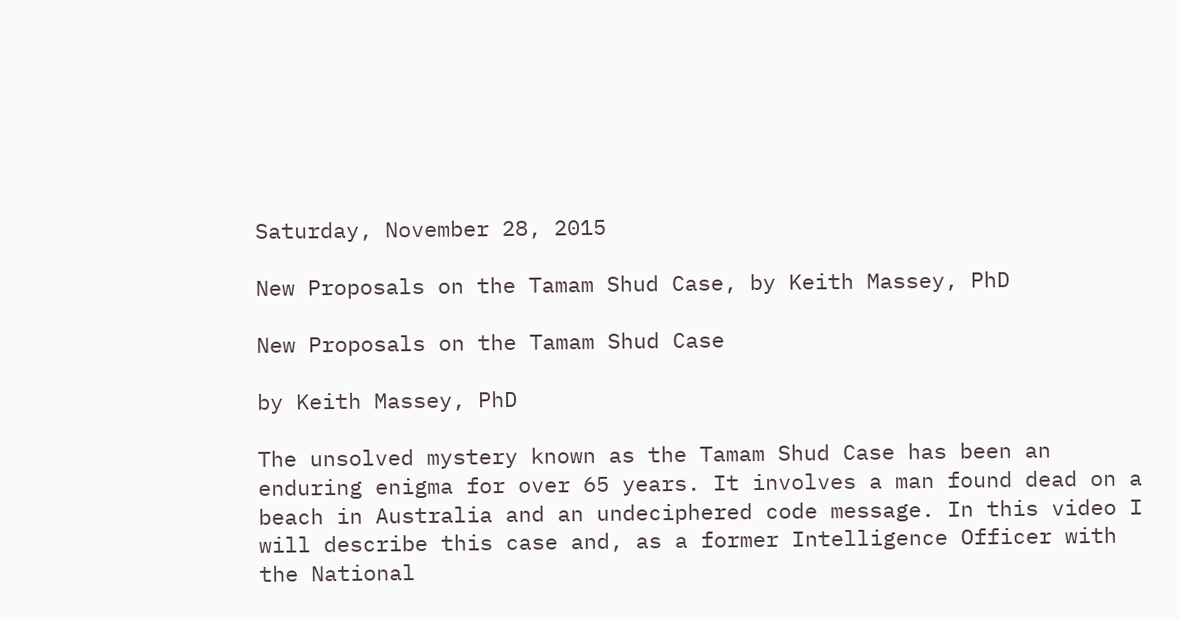Saturday, November 28, 2015

New Proposals on the Tamam Shud Case, by Keith Massey, PhD

New Proposals on the Tamam Shud Case

by Keith Massey, PhD

The unsolved mystery known as the Tamam Shud Case has been an enduring enigma for over 65 years. It involves a man found dead on a beach in Australia and an undeciphered code message. In this video I will describe this case and, as a former Intelligence Officer with the National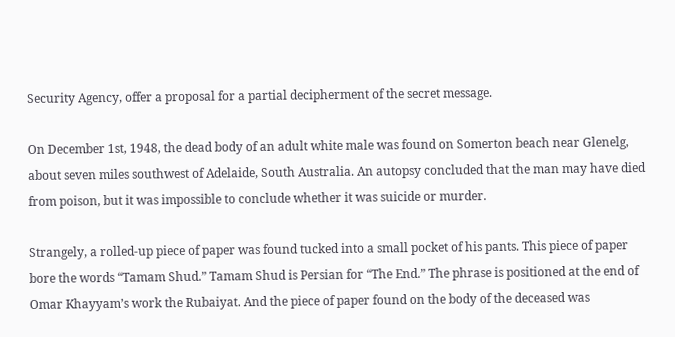Security Agency, offer a proposal for a partial decipherment of the secret message.

On December 1st, 1948, the dead body of an adult white male was found on Somerton beach near Glenelg, about seven miles southwest of Adelaide, South Australia. An autopsy concluded that the man may have died from poison, but it was impossible to conclude whether it was suicide or murder.

Strangely, a rolled-up piece of paper was found tucked into a small pocket of his pants. This piece of paper bore the words “Tamam Shud.” Tamam Shud is Persian for “The End.” The phrase is positioned at the end of Omar Khayyam’s work the Rubaiyat. And the piece of paper found on the body of the deceased was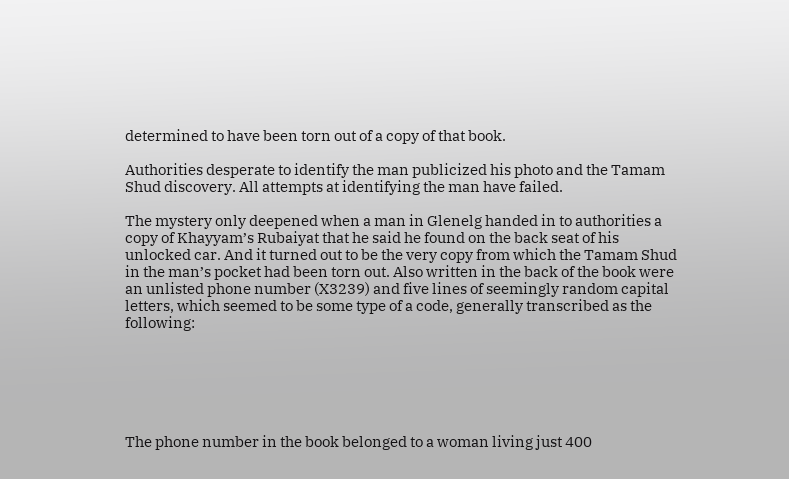determined to have been torn out of a copy of that book.

Authorities desperate to identify the man publicized his photo and the Tamam Shud discovery. All attempts at identifying the man have failed.

The mystery only deepened when a man in Glenelg handed in to authorities a copy of Khayyam’s Rubaiyat that he said he found on the back seat of his unlocked car. And it turned out to be the very copy from which the Tamam Shud in the man’s pocket had been torn out. Also written in the back of the book were an unlisted phone number (X3239) and five lines of seemingly random capital letters, which seemed to be some type of a code, generally transcribed as the following:






The phone number in the book belonged to a woman living just 400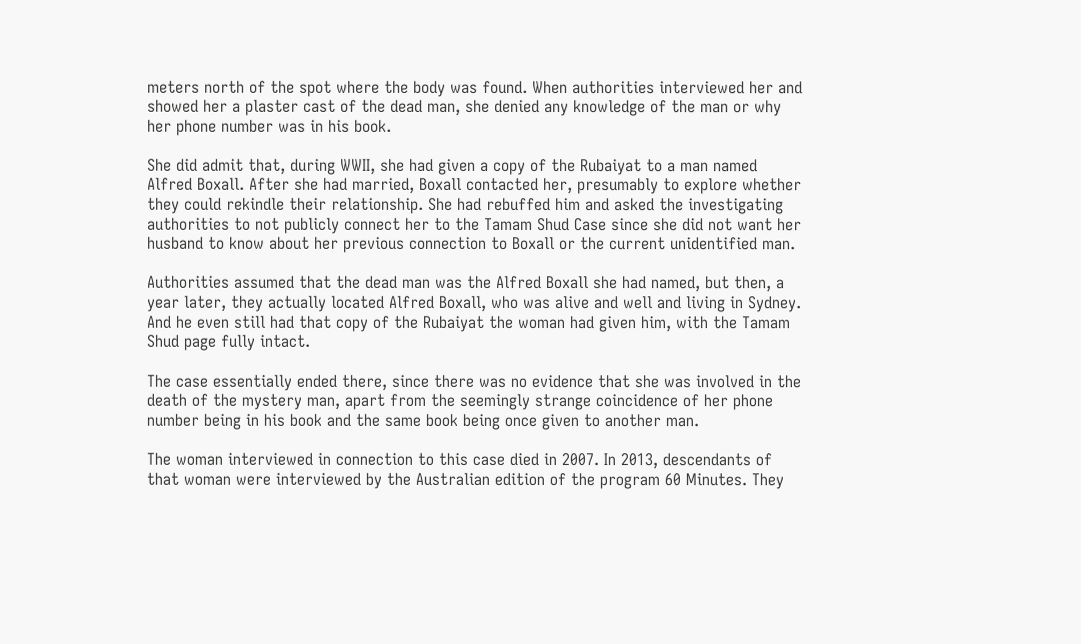meters north of the spot where the body was found. When authorities interviewed her and showed her a plaster cast of the dead man, she denied any knowledge of the man or why her phone number was in his book.

She did admit that, during WWII, she had given a copy of the Rubaiyat to a man named Alfred Boxall. After she had married, Boxall contacted her, presumably to explore whether they could rekindle their relationship. She had rebuffed him and asked the investigating authorities to not publicly connect her to the Tamam Shud Case since she did not want her husband to know about her previous connection to Boxall or the current unidentified man.

Authorities assumed that the dead man was the Alfred Boxall she had named, but then, a year later, they actually located Alfred Boxall, who was alive and well and living in Sydney. And he even still had that copy of the Rubaiyat the woman had given him, with the Tamam Shud page fully intact.

The case essentially ended there, since there was no evidence that she was involved in the death of the mystery man, apart from the seemingly strange coincidence of her phone number being in his book and the same book being once given to another man.

The woman interviewed in connection to this case died in 2007. In 2013, descendants of that woman were interviewed by the Australian edition of the program 60 Minutes. They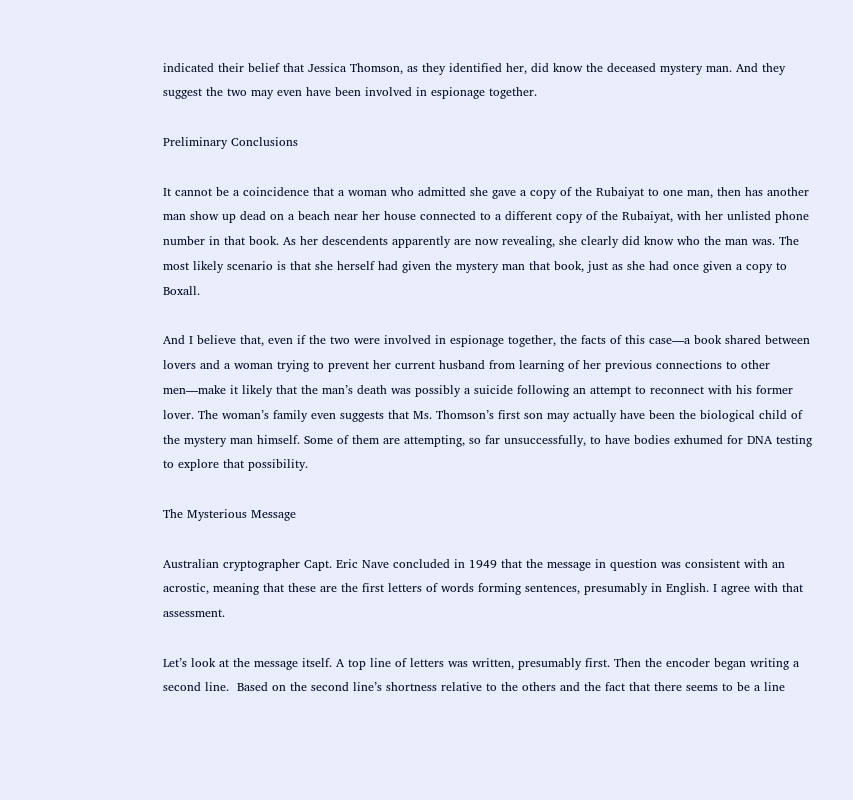indicated their belief that Jessica Thomson, as they identified her, did know the deceased mystery man. And they suggest the two may even have been involved in espionage together.

Preliminary Conclusions

It cannot be a coincidence that a woman who admitted she gave a copy of the Rubaiyat to one man, then has another man show up dead on a beach near her house connected to a different copy of the Rubaiyat, with her unlisted phone number in that book. As her descendents apparently are now revealing, she clearly did know who the man was. The most likely scenario is that she herself had given the mystery man that book, just as she had once given a copy to Boxall.

And I believe that, even if the two were involved in espionage together, the facts of this case—a book shared between lovers and a woman trying to prevent her current husband from learning of her previous connections to other men—make it likely that the man’s death was possibly a suicide following an attempt to reconnect with his former lover. The woman’s family even suggests that Ms. Thomson’s first son may actually have been the biological child of the mystery man himself. Some of them are attempting, so far unsuccessfully, to have bodies exhumed for DNA testing to explore that possibility.

The Mysterious Message

Australian cryptographer Capt. Eric Nave concluded in 1949 that the message in question was consistent with an acrostic, meaning that these are the first letters of words forming sentences, presumably in English. I agree with that assessment.

Let’s look at the message itself. A top line of letters was written, presumably first. Then the encoder began writing a second line.  Based on the second line’s shortness relative to the others and the fact that there seems to be a line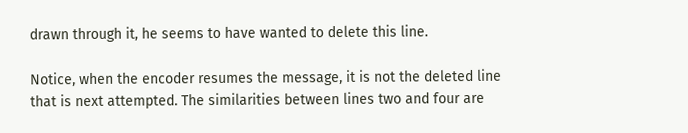drawn through it, he seems to have wanted to delete this line.

Notice, when the encoder resumes the message, it is not the deleted line that is next attempted. The similarities between lines two and four are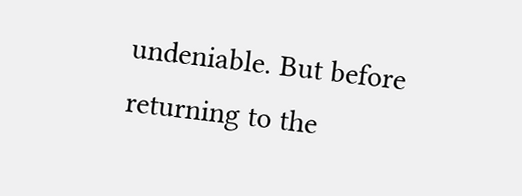undeniable. But before returning to the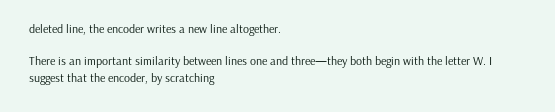deleted line, the encoder writes a new line altogether.

There is an important similarity between lines one and three—they both begin with the letter W. I suggest that the encoder, by scratching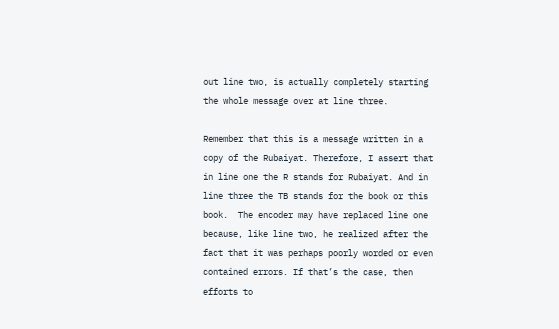out line two, is actually completely starting the whole message over at line three.

Remember that this is a message written in a copy of the Rubaiyat. Therefore, I assert that in line one the R stands for Rubaiyat. And in line three the TB stands for the book or this book.  The encoder may have replaced line one because, like line two, he realized after the fact that it was perhaps poorly worded or even contained errors. If that’s the case, then efforts to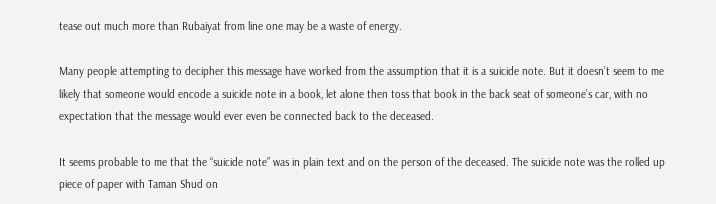tease out much more than Rubaiyat from line one may be a waste of energy.

Many people attempting to decipher this message have worked from the assumption that it is a suicide note. But it doesn’t seem to me likely that someone would encode a suicide note in a book, let alone then toss that book in the back seat of someone’s car, with no expectation that the message would ever even be connected back to the deceased.

It seems probable to me that the “suicide note” was in plain text and on the person of the deceased. The suicide note was the rolled up piece of paper with Taman Shud on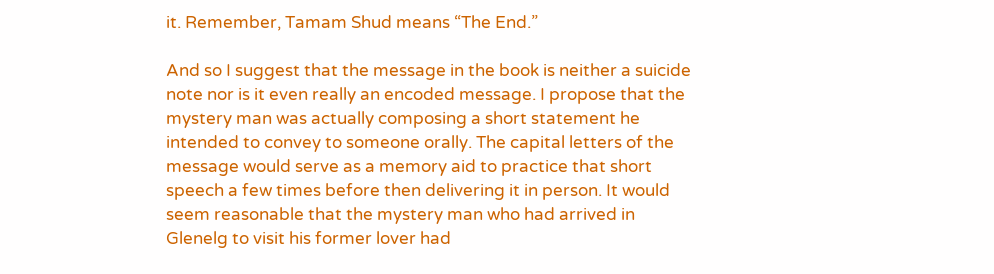it. Remember, Tamam Shud means “The End.”

And so I suggest that the message in the book is neither a suicide note nor is it even really an encoded message. I propose that the mystery man was actually composing a short statement he intended to convey to someone orally. The capital letters of the message would serve as a memory aid to practice that short speech a few times before then delivering it in person. It would seem reasonable that the mystery man who had arrived in Glenelg to visit his former lover had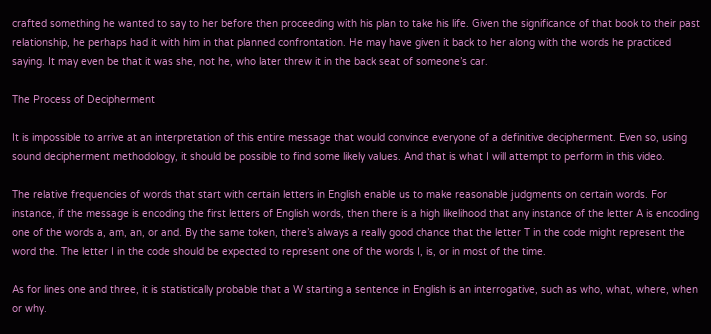crafted something he wanted to say to her before then proceeding with his plan to take his life. Given the significance of that book to their past relationship, he perhaps had it with him in that planned confrontation. He may have given it back to her along with the words he practiced saying. It may even be that it was she, not he, who later threw it in the back seat of someone’s car.

The Process of Decipherment

It is impossible to arrive at an interpretation of this entire message that would convince everyone of a definitive decipherment. Even so, using sound decipherment methodology, it should be possible to find some likely values. And that is what I will attempt to perform in this video.

The relative frequencies of words that start with certain letters in English enable us to make reasonable judgments on certain words. For instance, if the message is encoding the first letters of English words, then there is a high likelihood that any instance of the letter A is encoding one of the words a, am, an, or and. By the same token, there’s always a really good chance that the letter T in the code might represent the word the. The letter I in the code should be expected to represent one of the words I, is, or in most of the time.

As for lines one and three, it is statistically probable that a W starting a sentence in English is an interrogative, such as who, what, where, when or why.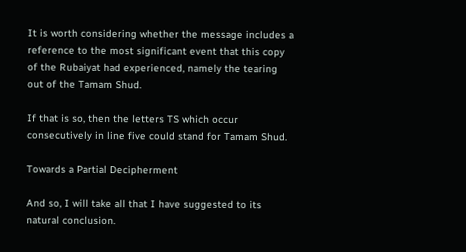It is worth considering whether the message includes a reference to the most significant event that this copy of the Rubaiyat had experienced, namely the tearing out of the Tamam Shud.

If that is so, then the letters TS which occur consecutively in line five could stand for Tamam Shud.

Towards a Partial Decipherment

And so, I will take all that I have suggested to its natural conclusion.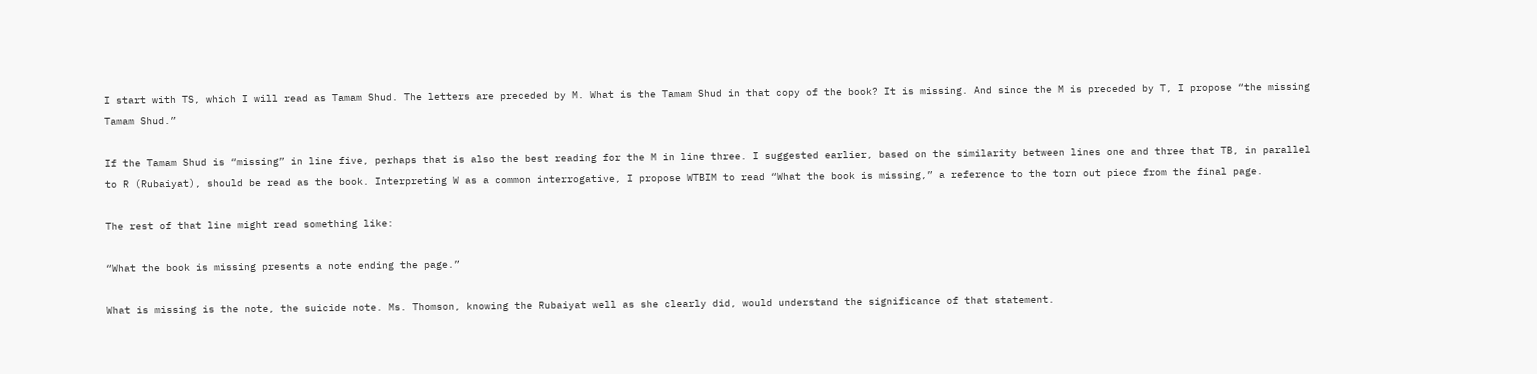I start with TS, which I will read as Tamam Shud. The letters are preceded by M. What is the Tamam Shud in that copy of the book? It is missing. And since the M is preceded by T, I propose “the missing Tamam Shud.”

If the Tamam Shud is “missing” in line five, perhaps that is also the best reading for the M in line three. I suggested earlier, based on the similarity between lines one and three that TB, in parallel to R (Rubaiyat), should be read as the book. Interpreting W as a common interrogative, I propose WTBIM to read “What the book is missing,” a reference to the torn out piece from the final page.

The rest of that line might read something like:

“What the book is missing presents a note ending the page.”

What is missing is the note, the suicide note. Ms. Thomson, knowing the Rubaiyat well as she clearly did, would understand the significance of that statement.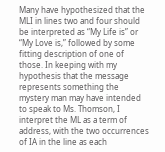Many have hypothesized that the MLI in lines two and four should be interpreted as “My Life is” or “My Love is,” followed by some fitting description of one of those. In keeping with my hypothesis that the message represents something the mystery man may have intended to speak to Ms. Thomson, I interpret the ML as a term of address, with the two occurrences of IA in the line as each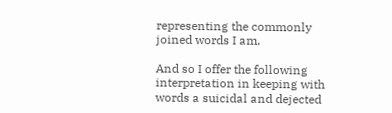representing the commonly joined words I am.

And so I offer the following interpretation in keeping with words a suicidal and dejected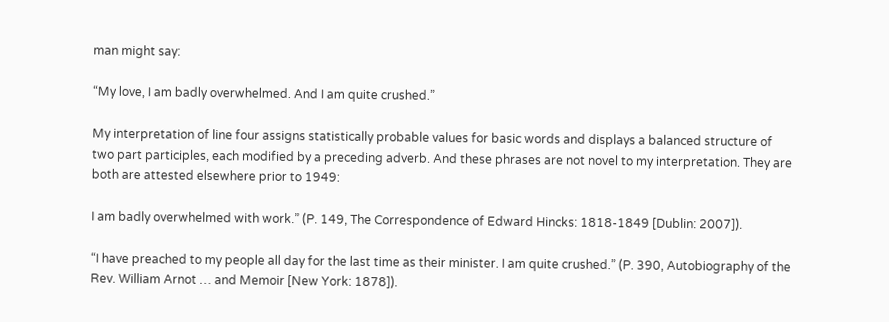man might say:

“My love, I am badly overwhelmed. And I am quite crushed.”

My interpretation of line four assigns statistically probable values for basic words and displays a balanced structure of two part participles, each modified by a preceding adverb. And these phrases are not novel to my interpretation. They are both are attested elsewhere prior to 1949:

I am badly overwhelmed with work.” (P. 149, The Correspondence of Edward Hincks: 1818-1849 [Dublin: 2007]).

“I have preached to my people all day for the last time as their minister. I am quite crushed.” (P. 390, Autobiography of the Rev. William Arnot … and Memoir [New York: 1878]).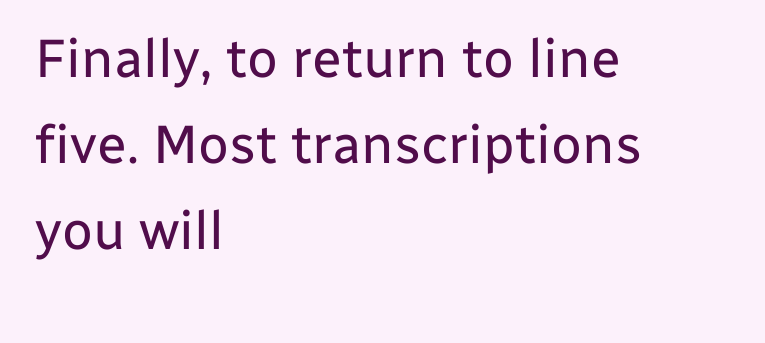Finally, to return to line five. Most transcriptions you will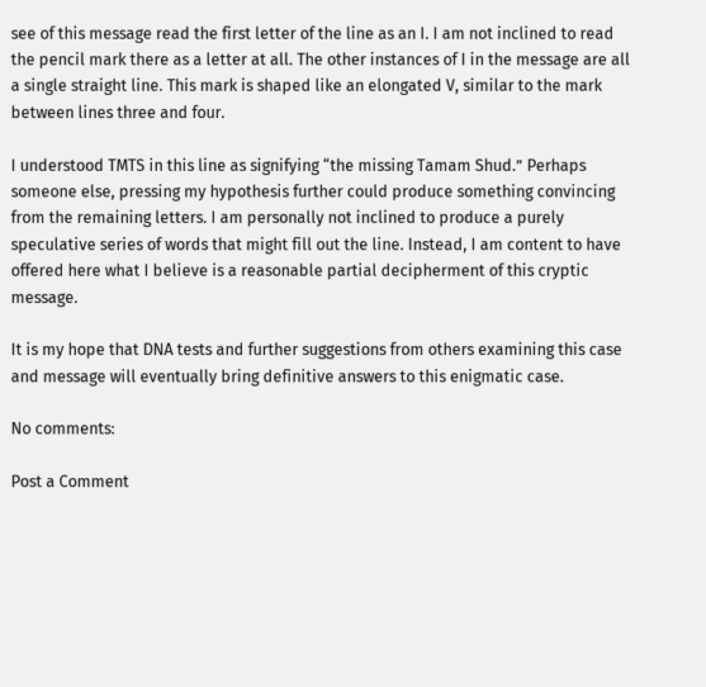see of this message read the first letter of the line as an I. I am not inclined to read the pencil mark there as a letter at all. The other instances of I in the message are all a single straight line. This mark is shaped like an elongated V, similar to the mark between lines three and four.

I understood TMTS in this line as signifying “the missing Tamam Shud.” Perhaps someone else, pressing my hypothesis further could produce something convincing from the remaining letters. I am personally not inclined to produce a purely speculative series of words that might fill out the line. Instead, I am content to have offered here what I believe is a reasonable partial decipherment of this cryptic message.

It is my hope that DNA tests and further suggestions from others examining this case and message will eventually bring definitive answers to this enigmatic case.

No comments:

Post a Comment